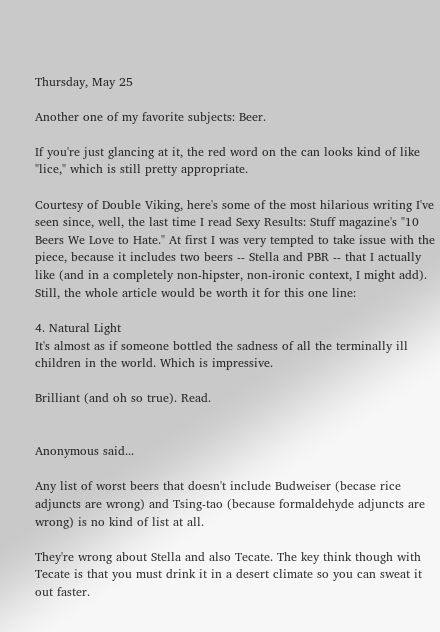Thursday, May 25

Another one of my favorite subjects: Beer.

If you're just glancing at it, the red word on the can looks kind of like "lice," which is still pretty appropriate.

Courtesy of Double Viking, here's some of the most hilarious writing I've seen since, well, the last time I read Sexy Results: Stuff magazine's "10 Beers We Love to Hate." At first I was very tempted to take issue with the piece, because it includes two beers -- Stella and PBR -- that I actually like (and in a completely non-hipster, non-ironic context, I might add). Still, the whole article would be worth it for this one line:

4. Natural Light
It's almost as if someone bottled the sadness of all the terminally ill children in the world. Which is impressive.

Brilliant (and oh so true). Read.


Anonymous said...

Any list of worst beers that doesn't include Budweiser (becase rice adjuncts are wrong) and Tsing-tao (because formaldehyde adjuncts are wrong) is no kind of list at all.

They're wrong about Stella and also Tecate. The key think though with Tecate is that you must drink it in a desert climate so you can sweat it out faster.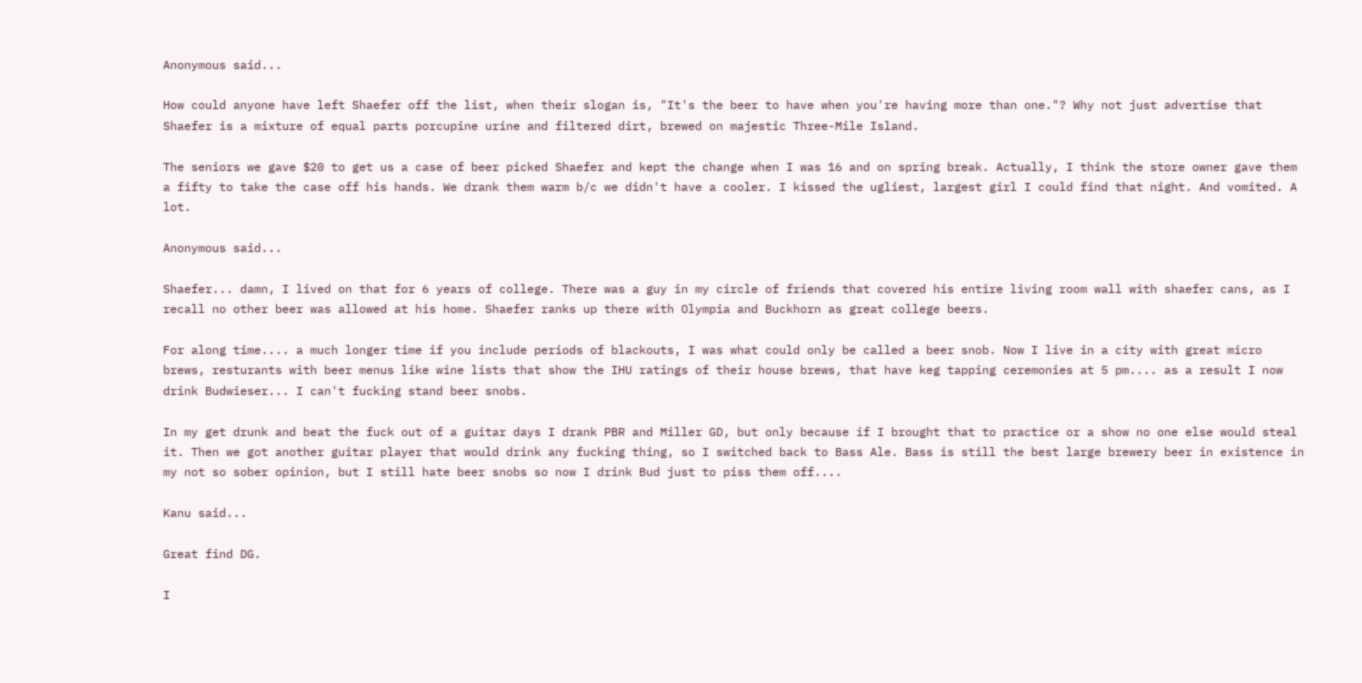Anonymous said...

How could anyone have left Shaefer off the list, when their slogan is, "It's the beer to have when you're having more than one."? Why not just advertise that Shaefer is a mixture of equal parts porcupine urine and filtered dirt, brewed on majestic Three-Mile Island.

The seniors we gave $20 to get us a case of beer picked Shaefer and kept the change when I was 16 and on spring break. Actually, I think the store owner gave them a fifty to take the case off his hands. We drank them warm b/c we didn't have a cooler. I kissed the ugliest, largest girl I could find that night. And vomited. A lot.

Anonymous said...

Shaefer... damn, I lived on that for 6 years of college. There was a guy in my circle of friends that covered his entire living room wall with shaefer cans, as I recall no other beer was allowed at his home. Shaefer ranks up there with Olympia and Buckhorn as great college beers.

For along time.... a much longer time if you include periods of blackouts, I was what could only be called a beer snob. Now I live in a city with great micro brews, resturants with beer menus like wine lists that show the IHU ratings of their house brews, that have keg tapping ceremonies at 5 pm.... as a result I now drink Budwieser... I can't fucking stand beer snobs.

In my get drunk and beat the fuck out of a guitar days I drank PBR and Miller GD, but only because if I brought that to practice or a show no one else would steal it. Then we got another guitar player that would drink any fucking thing, so I switched back to Bass Ale. Bass is still the best large brewery beer in existence in my not so sober opinion, but I still hate beer snobs so now I drink Bud just to piss them off....

Kanu said...

Great find DG.

I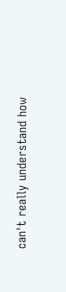can't really understand how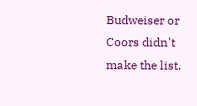Budweiser or Coors didn't make the list.